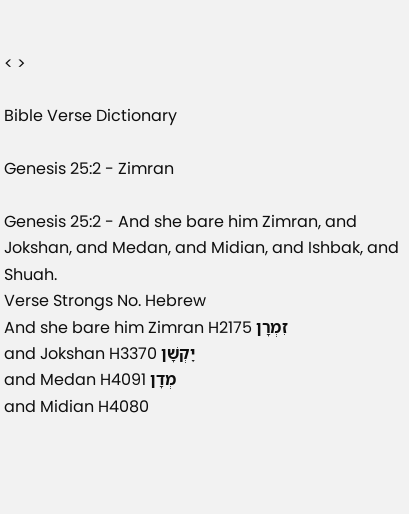< >

Bible Verse Dictionary

Genesis 25:2 - Zimran

Genesis 25:2 - And she bare him Zimran, and Jokshan, and Medan, and Midian, and Ishbak, and Shuah.
Verse Strongs No. Hebrew
And she bare him Zimran H2175 זִמְרָן
and Jokshan H3370 יׇקְשָׁן
and Medan H4091 מְדָן
and Midian H4080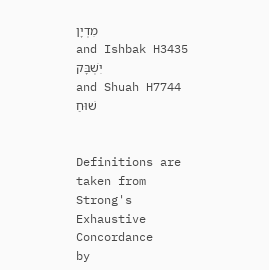מִדְיָן
and Ishbak H3435 יִשְׁבָּק
and Shuah H7744 שׁוּחַ


Definitions are taken from Strong's Exhaustive Concordance
by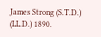James Strong (S.T.D.) (LL.D.) 1890.